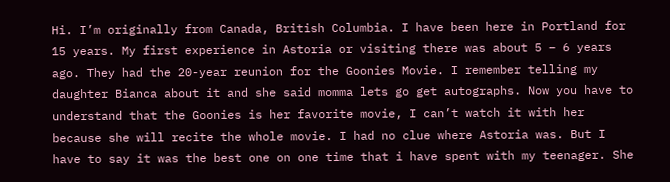Hi. I’m originally from Canada, British Columbia. I have been here in Portland for 15 years. My first experience in Astoria or visiting there was about 5 – 6 years ago. They had the 20-year reunion for the Goonies Movie. I remember telling my daughter Bianca about it and she said momma lets go get autographs. Now you have to understand that the Goonies is her favorite movie, I can’t watch it with her because she will recite the whole movie. I had no clue where Astoria was. But I have to say it was the best one on one time that i have spent with my teenager. She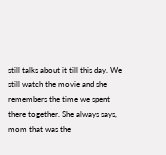still talks about it till this day. We still watch the movie and she remembers the time we spent there together. She always says, mom that was the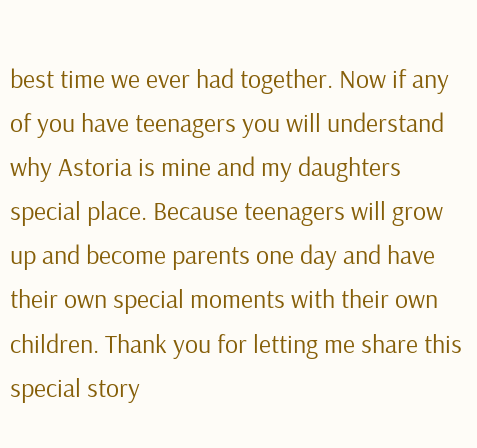best time we ever had together. Now if any of you have teenagers you will understand why Astoria is mine and my daughters special place. Because teenagers will grow up and become parents one day and have their own special moments with their own children. Thank you for letting me share this special story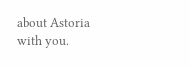about Astoria with you.